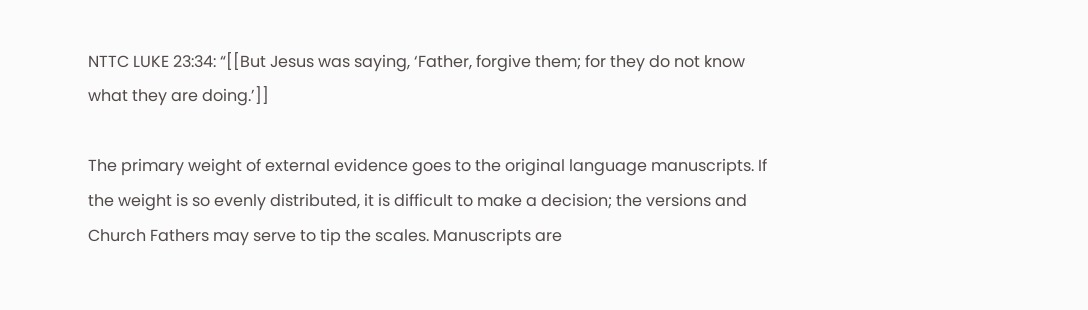NTTC LUKE 23:34: “[[But Jesus was saying, ‘Father, forgive them; for they do not know what they are doing.’]]

The primary weight of external evidence goes to the original language manuscripts. If the weight is so evenly distributed, it is difficult to make a decision; the versions and Church Fathers may serve to tip the scales. Manuscripts are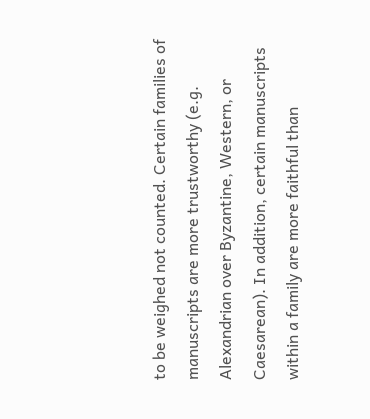to be weighed not counted. Certain families of manuscripts are more trustworthy (e.g. Alexandrian over Byzantine, Western, or Caesarean). In addition, certain manuscripts within a family are more faithful than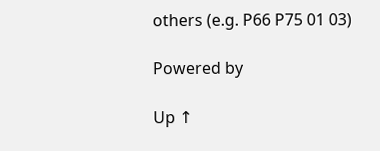others (e.g. P66 P75 01 03)

Powered by

Up ↑